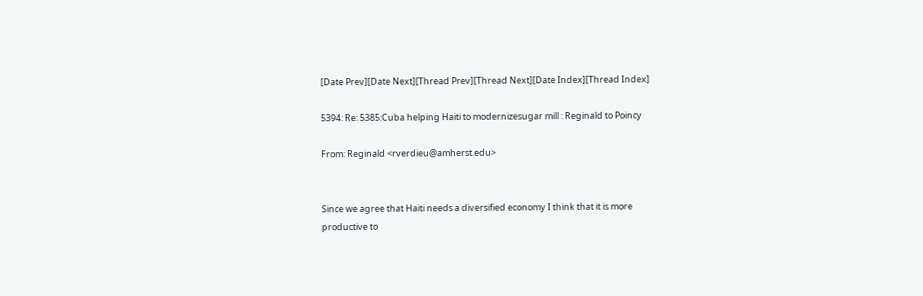[Date Prev][Date Next][Thread Prev][Thread Next][Date Index][Thread Index]

5394: Re: 5385:Cuba helping Haiti to modernizesugar mill : Reginald to Poincy

From: Reginald <rverdieu@amherst.edu>


Since we agree that Haiti needs a diversified economy I think that it is more
productive to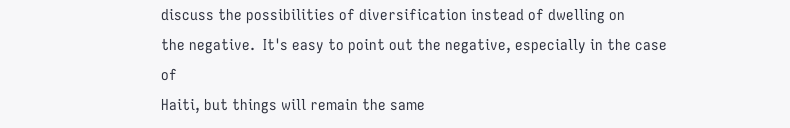discuss the possibilities of diversification instead of dwelling on
the negative.  It's easy to point out the negative, especially in the case of
Haiti, but things will remain the same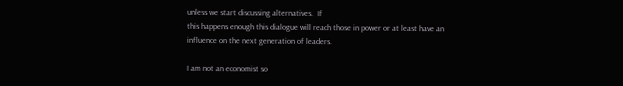unless we start discussing alternatives.  If
this happens enough this dialogue will reach those in power or at least have an
influence on the next generation of leaders.

I am not an economist so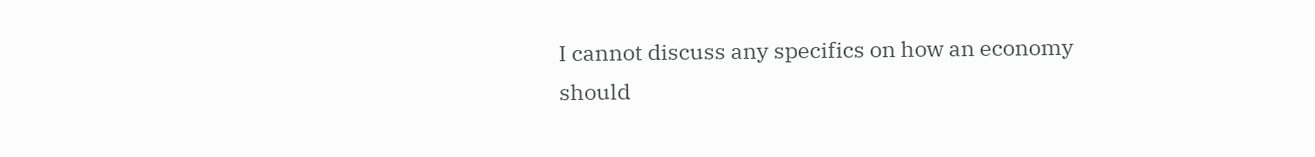I cannot discuss any specifics on how an economy should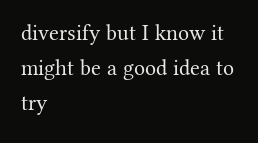diversify but I know it might be a good idea to try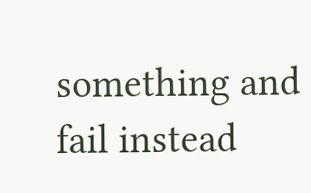something and fail instead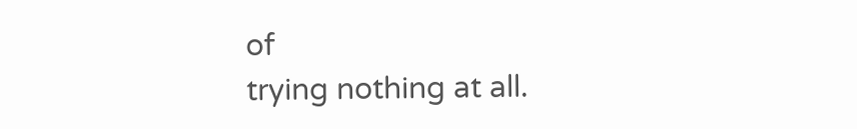of
trying nothing at all.